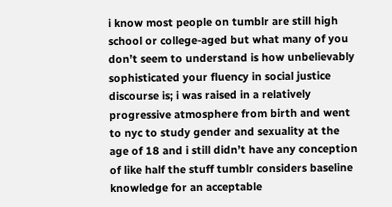i know most people on tumblr are still high school or college-aged but what many of you don’t seem to understand is how unbelievably sophisticated your fluency in social justice discourse is; i was raised in a relatively progressive atmosphere from birth and went to nyc to study gender and sexuality at the age of 18 and i still didn’t have any conception of like half the stuff tumblr considers baseline knowledge for an acceptable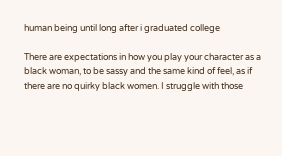human being until long after i graduated college

There are expectations in how you play your character as a black woman, to be sassy and the same kind of feel, as if there are no quirky black women. I struggle with those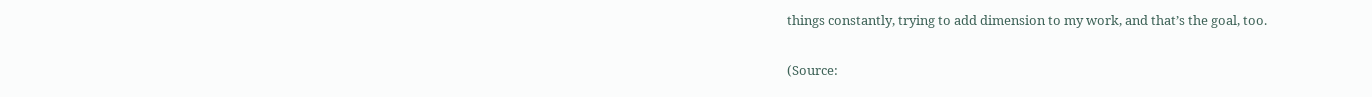things constantly, trying to add dimension to my work, and that’s the goal, too.

(Source: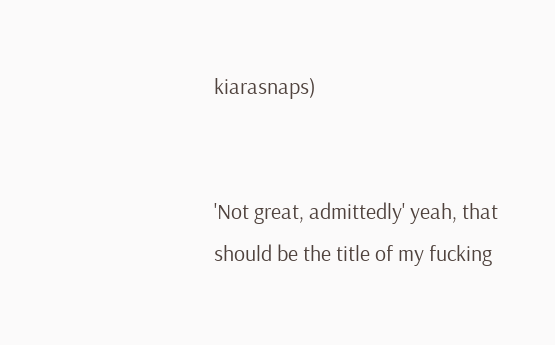kiarasnaps)


'Not great, admittedly' yeah, that should be the title of my fucking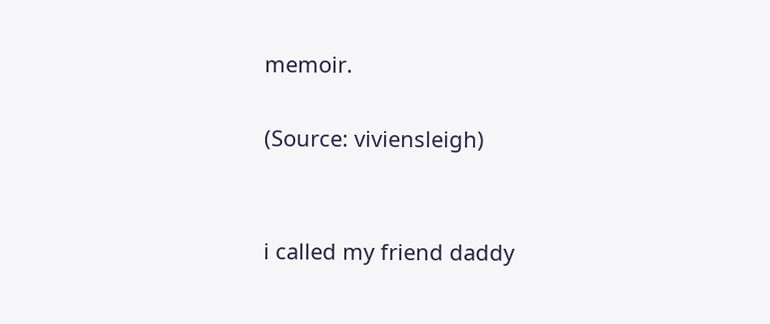memoir.

(Source: viviensleigh)


i called my friend daddy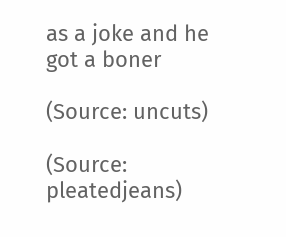as a joke and he got a boner

(Source: uncuts)

(Source: pleatedjeans)